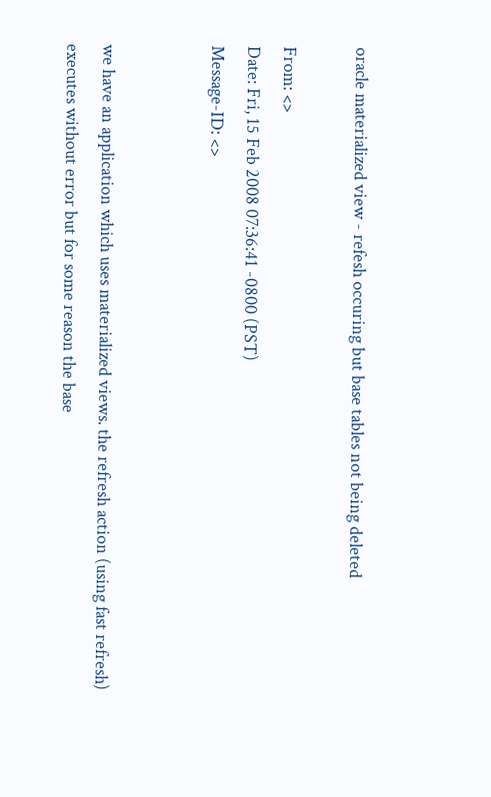oracle materialized view - refesh occuring but base tables not being deleted

From: <>
Date: Fri, 15 Feb 2008 07:36:41 -0800 (PST)
Message-ID: <>


we have an application which uses materialized views. the refresh action (using fast refresh) executes without error but for some reason the base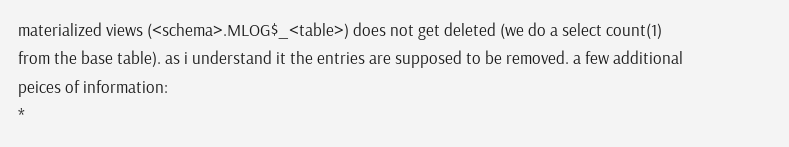materialized views (<schema>.MLOG$_<table>) does not get deleted (we do a select count(1) from the base table). as i understand it the entries are supposed to be removed. a few additional peices of information:
*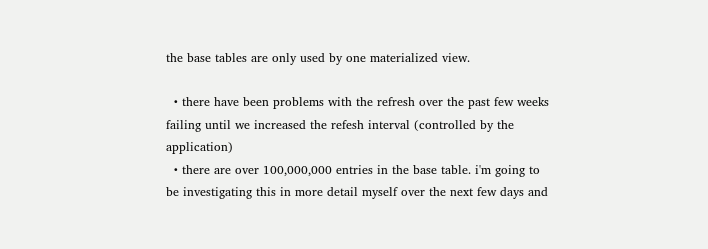the base tables are only used by one materialized view.

  • there have been problems with the refresh over the past few weeks failing until we increased the refesh interval (controlled by the application)
  • there are over 100,000,000 entries in the base table. i'm going to be investigating this in more detail myself over the next few days and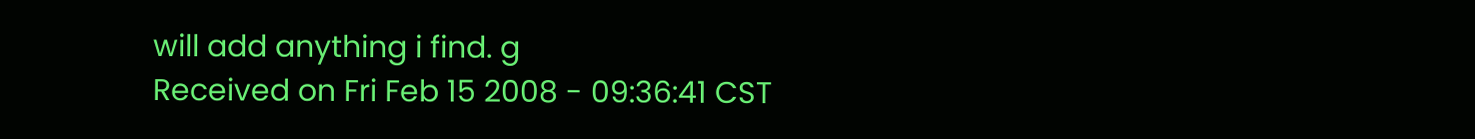will add anything i find. g
Received on Fri Feb 15 2008 - 09:36:41 CST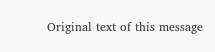Original text of this message